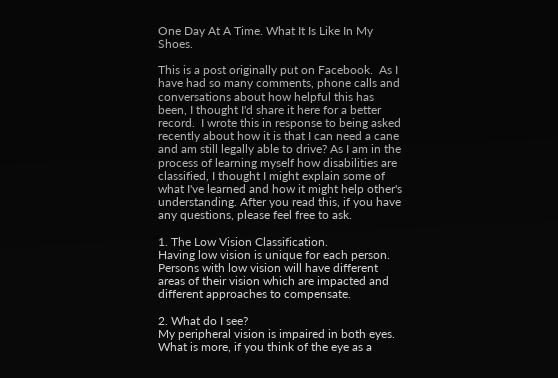One Day At A Time. What It Is Like In My Shoes.

This is a post originally put on Facebook.  As I have had so many comments, phone calls and conversations about how helpful this has been, I thought I'd share it here for a better record.  I wrote this in response to being asked recently about how it is that I can need a cane and am still legally able to drive? As I am in the process of learning myself how disabilities are classified, I thought I might explain some of what I've learned and how it might help other's understanding. After you read this, if you have any questions, please feel free to ask.

1. The Low Vision Classification.
Having low vision is unique for each person. Persons with low vision will have different areas of their vision which are impacted and different approaches to compensate.

2. What do I see?
My peripheral vision is impaired in both eyes. What is more, if you think of the eye as a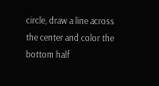circle, draw a line across the center and color the bottom half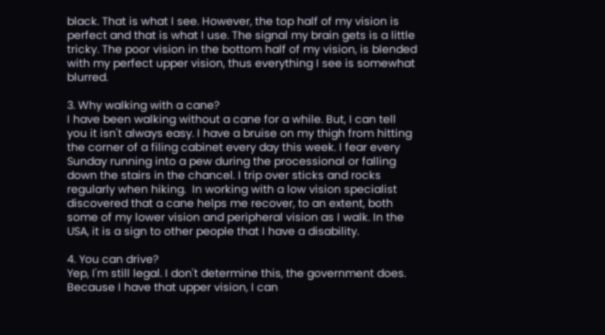black. That is what I see. However, the top half of my vision is perfect and that is what I use. The signal my brain gets is a little tricky. The poor vision in the bottom half of my vision, is blended with my perfect upper vision, thus everything I see is somewhat blurred.

3. Why walking with a cane?
I have been walking without a cane for a while. But, I can tell you it isn't always easy. I have a bruise on my thigh from hitting the corner of a filing cabinet every day this week. I fear every Sunday running into a pew during the processional or falling down the stairs in the chancel. I trip over sticks and rocks regularly when hiking.  In working with a low vision specialist discovered that a cane helps me recover, to an extent, both some of my lower vision and peripheral vision as I walk. In the USA, it is a sign to other people that I have a disability.

4. You can drive?
Yep, I'm still legal. I don't determine this, the government does. Because I have that upper vision, I can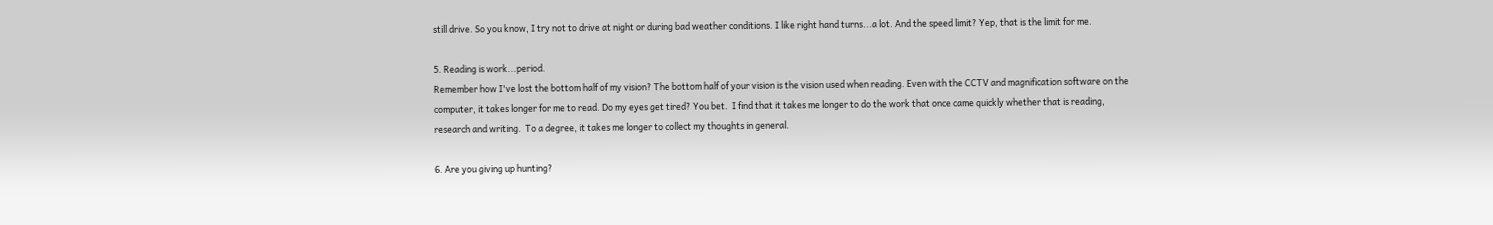still drive. So you know, I try not to drive at night or during bad weather conditions. I like right hand turns...a lot. And the speed limit? Yep, that is the limit for me.

5. Reading is work...period.
Remember how I've lost the bottom half of my vision? The bottom half of your vision is the vision used when reading. Even with the CCTV and magnification software on the computer, it takes longer for me to read. Do my eyes get tired? You bet.  I find that it takes me longer to do the work that once came quickly whether that is reading, research and writing.  To a degree, it takes me longer to collect my thoughts in general.

6. Are you giving up hunting?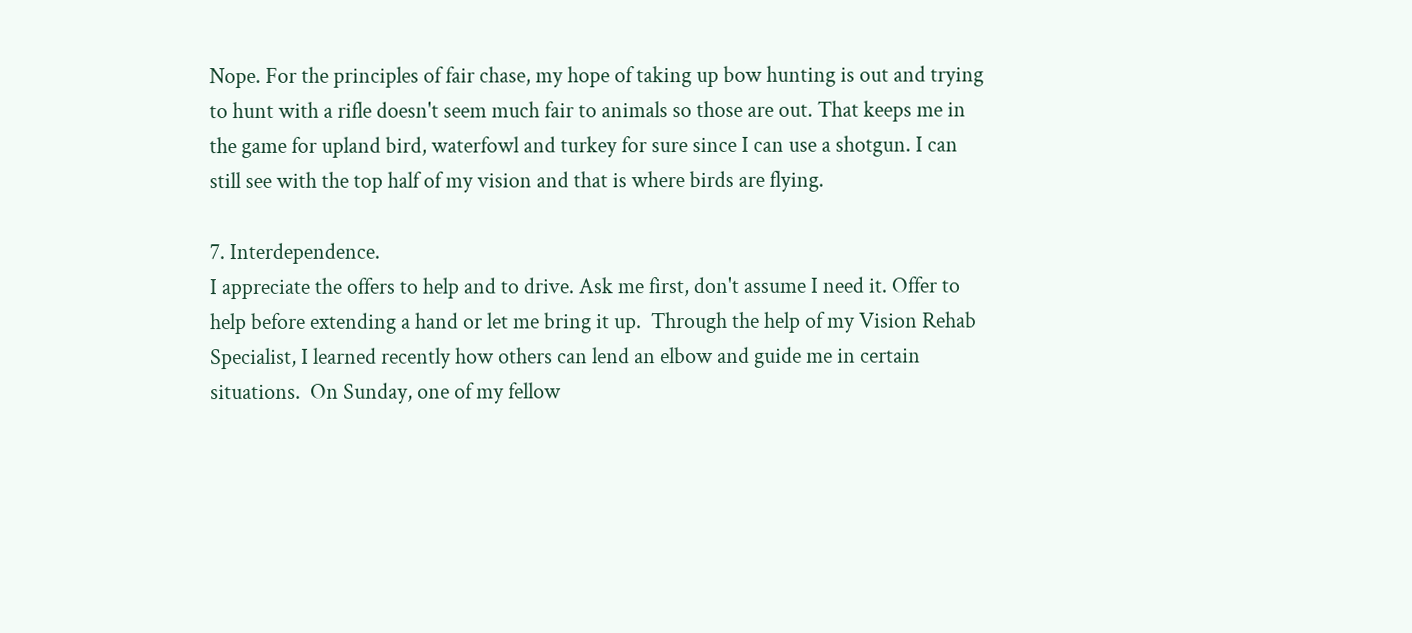Nope. For the principles of fair chase, my hope of taking up bow hunting is out and trying to hunt with a rifle doesn't seem much fair to animals so those are out. That keeps me in the game for upland bird, waterfowl and turkey for sure since I can use a shotgun. I can still see with the top half of my vision and that is where birds are flying.

7. Interdependence.
I appreciate the offers to help and to drive. Ask me first, don't assume I need it. Offer to help before extending a hand or let me bring it up.  Through the help of my Vision Rehab Specialist, I learned recently how others can lend an elbow and guide me in certain situations.  On Sunday, one of my fellow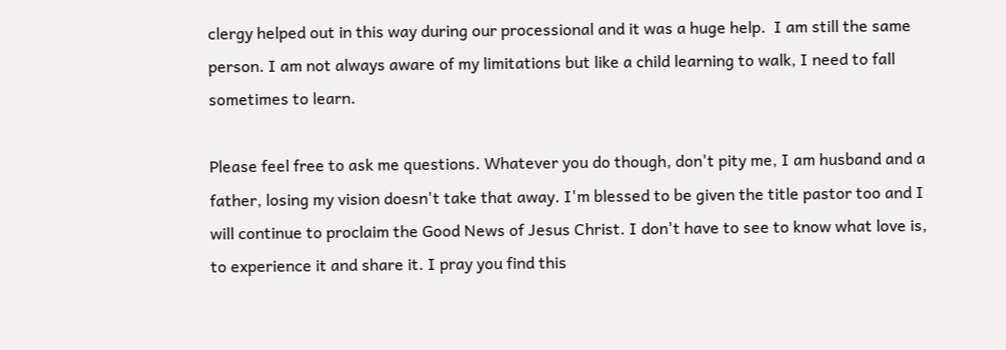clergy helped out in this way during our processional and it was a huge help.  I am still the same person. I am not always aware of my limitations but like a child learning to walk, I need to fall sometimes to learn.

Please feel free to ask me questions. Whatever you do though, don't pity me, I am husband and a father, losing my vision doesn't take that away. I'm blessed to be given the title pastor too and I will continue to proclaim the Good News of Jesus Christ. I don't have to see to know what love is, to experience it and share it. I pray you find this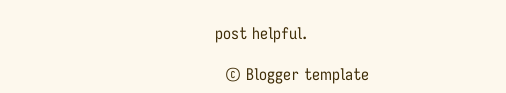post helpful.

  © Blogger template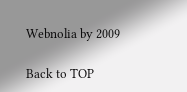Webnolia by 2009

Back to TOP